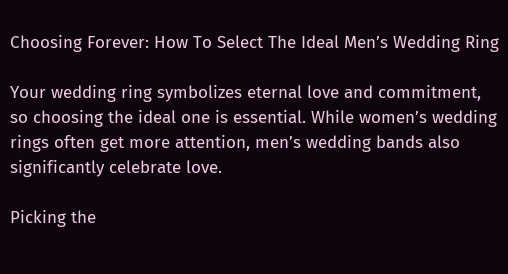Choosing Forever: How To Select The Ideal Men’s Wedding Ring

Your wedding ring symbolizes eternal love and commitment, so choosing the ideal one is essential. While women’s wedding rings often get more attention, men’s wedding bands also significantly celebrate love.

Picking the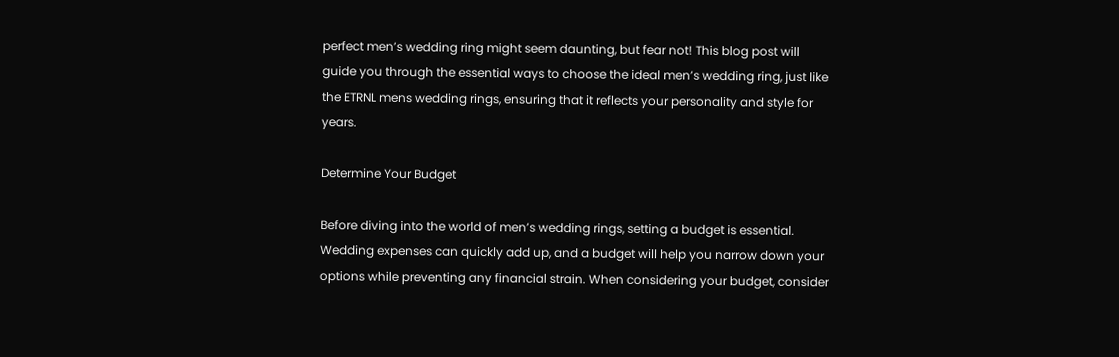perfect men’s wedding ring might seem daunting, but fear not! This blog post will guide you through the essential ways to choose the ideal men’s wedding ring, just like the ETRNL mens wedding rings, ensuring that it reflects your personality and style for years.

Determine Your Budget

Before diving into the world of men’s wedding rings, setting a budget is essential. Wedding expenses can quickly add up, and a budget will help you narrow down your options while preventing any financial strain. When considering your budget, consider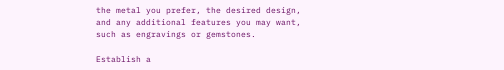the metal you prefer, the desired design, and any additional features you may want, such as engravings or gemstones.

Establish a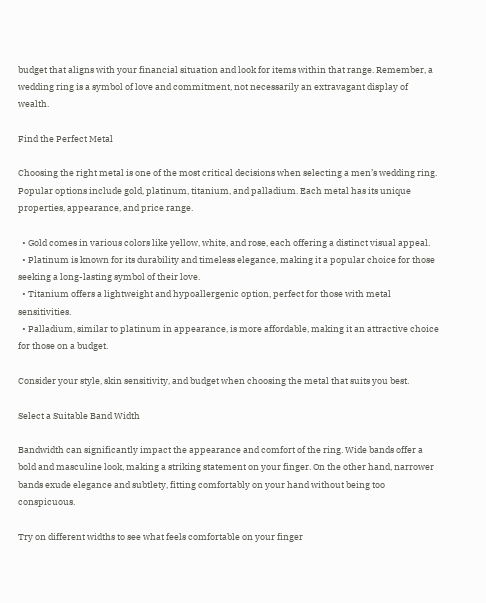budget that aligns with your financial situation and look for items within that range. Remember, a wedding ring is a symbol of love and commitment, not necessarily an extravagant display of wealth.

Find the Perfect Metal

Choosing the right metal is one of the most critical decisions when selecting a men’s wedding ring. Popular options include gold, platinum, titanium, and palladium. Each metal has its unique properties, appearance, and price range.

  • Gold comes in various colors like yellow, white, and rose, each offering a distinct visual appeal.
  • Platinum is known for its durability and timeless elegance, making it a popular choice for those seeking a long-lasting symbol of their love.
  • Titanium offers a lightweight and hypoallergenic option, perfect for those with metal sensitivities.
  • Palladium, similar to platinum in appearance, is more affordable, making it an attractive choice for those on a budget.

Consider your style, skin sensitivity, and budget when choosing the metal that suits you best.

Select a Suitable Band Width

Bandwidth can significantly impact the appearance and comfort of the ring. Wide bands offer a bold and masculine look, making a striking statement on your finger. On the other hand, narrower bands exude elegance and subtlety, fitting comfortably on your hand without being too conspicuous.

Try on different widths to see what feels comfortable on your finger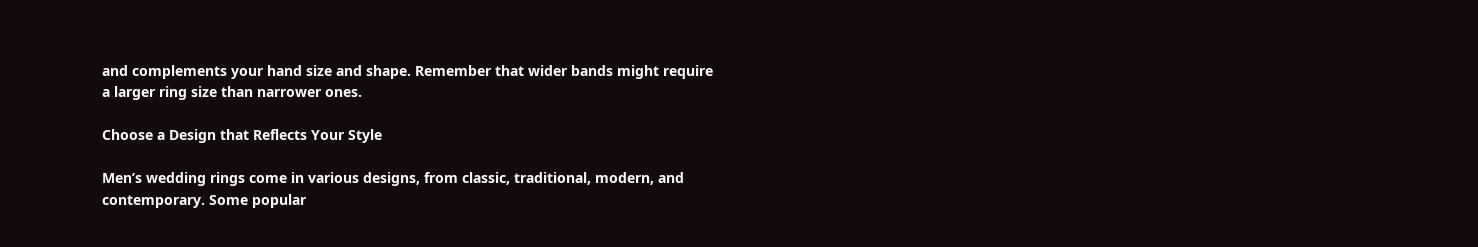and complements your hand size and shape. Remember that wider bands might require a larger ring size than narrower ones.

Choose a Design that Reflects Your Style

Men’s wedding rings come in various designs, from classic, traditional, modern, and contemporary. Some popular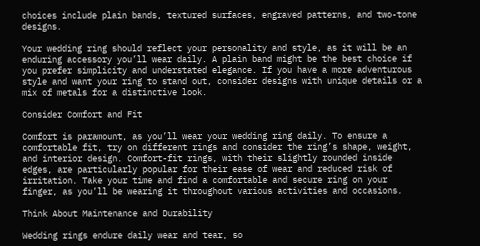choices include plain bands, textured surfaces, engraved patterns, and two-tone designs.

Your wedding ring should reflect your personality and style, as it will be an enduring accessory you’ll wear daily. A plain band might be the best choice if you prefer simplicity and understated elegance. If you have a more adventurous style and want your ring to stand out, consider designs with unique details or a mix of metals for a distinctive look.

Consider Comfort and Fit

Comfort is paramount, as you’ll wear your wedding ring daily. To ensure a comfortable fit, try on different rings and consider the ring’s shape, weight, and interior design. Comfort-fit rings, with their slightly rounded inside edges, are particularly popular for their ease of wear and reduced risk of irritation. Take your time and find a comfortable and secure ring on your finger, as you’ll be wearing it throughout various activities and occasions.

Think About Maintenance and Durability

Wedding rings endure daily wear and tear, so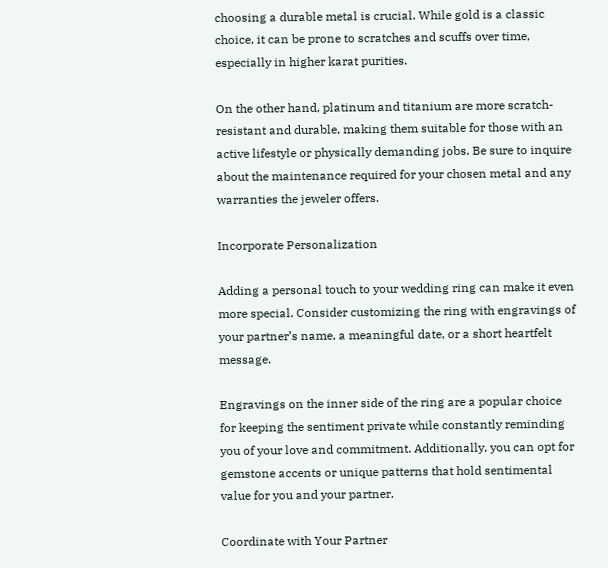choosing a durable metal is crucial. While gold is a classic choice, it can be prone to scratches and scuffs over time, especially in higher karat purities.

On the other hand, platinum and titanium are more scratch-resistant and durable, making them suitable for those with an active lifestyle or physically demanding jobs. Be sure to inquire about the maintenance required for your chosen metal and any warranties the jeweler offers.

Incorporate Personalization

Adding a personal touch to your wedding ring can make it even more special. Consider customizing the ring with engravings of your partner’s name, a meaningful date, or a short heartfelt message.

Engravings on the inner side of the ring are a popular choice for keeping the sentiment private while constantly reminding you of your love and commitment. Additionally, you can opt for gemstone accents or unique patterns that hold sentimental value for you and your partner.

Coordinate with Your Partner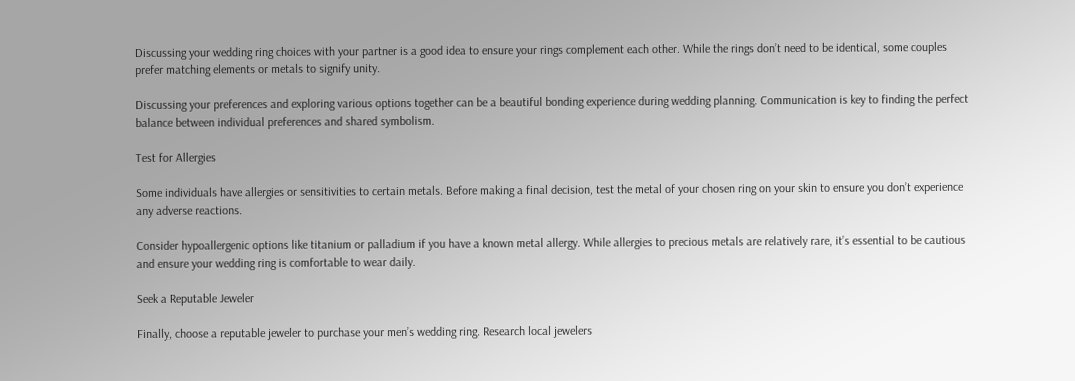Discussing your wedding ring choices with your partner is a good idea to ensure your rings complement each other. While the rings don’t need to be identical, some couples prefer matching elements or metals to signify unity.

Discussing your preferences and exploring various options together can be a beautiful bonding experience during wedding planning. Communication is key to finding the perfect balance between individual preferences and shared symbolism.

Test for Allergies

Some individuals have allergies or sensitivities to certain metals. Before making a final decision, test the metal of your chosen ring on your skin to ensure you don’t experience any adverse reactions.

Consider hypoallergenic options like titanium or palladium if you have a known metal allergy. While allergies to precious metals are relatively rare, it’s essential to be cautious and ensure your wedding ring is comfortable to wear daily.

Seek a Reputable Jeweler

Finally, choose a reputable jeweler to purchase your men’s wedding ring. Research local jewelers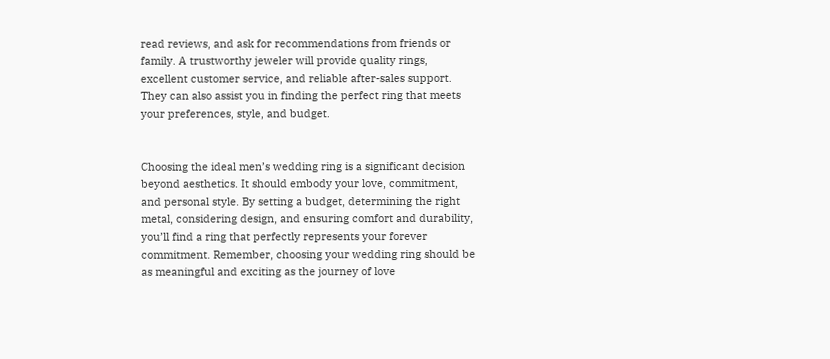read reviews, and ask for recommendations from friends or family. A trustworthy jeweler will provide quality rings, excellent customer service, and reliable after-sales support. They can also assist you in finding the perfect ring that meets your preferences, style, and budget.


Choosing the ideal men’s wedding ring is a significant decision beyond aesthetics. It should embody your love, commitment, and personal style. By setting a budget, determining the right metal, considering design, and ensuring comfort and durability, you’ll find a ring that perfectly represents your forever commitment. Remember, choosing your wedding ring should be as meaningful and exciting as the journey of love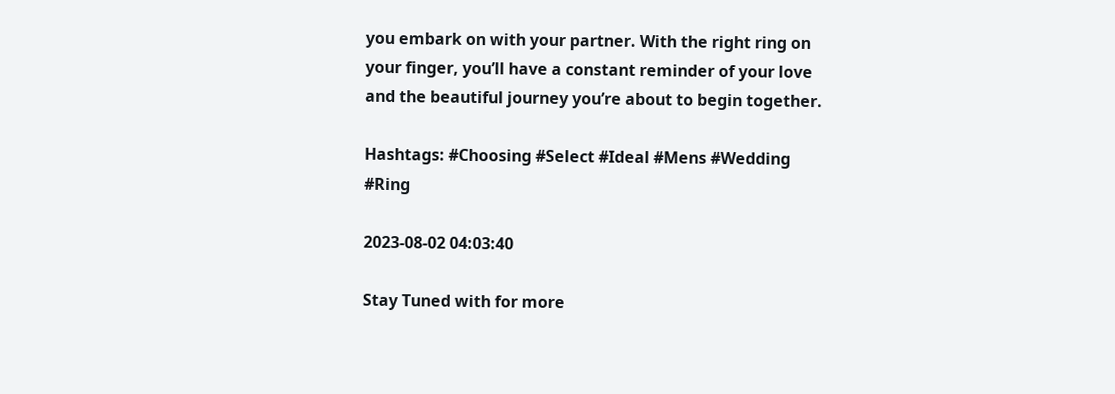you embark on with your partner. With the right ring on your finger, you’ll have a constant reminder of your love and the beautiful journey you’re about to begin together.

Hashtags: #Choosing #Select #Ideal #Mens #Wedding #Ring

2023-08-02 04:03:40

Stay Tuned with for more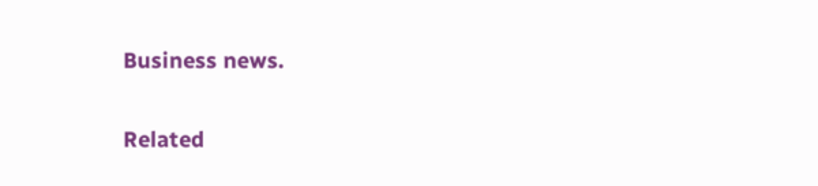Business news.

Related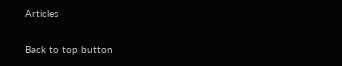Articles

Back to top button